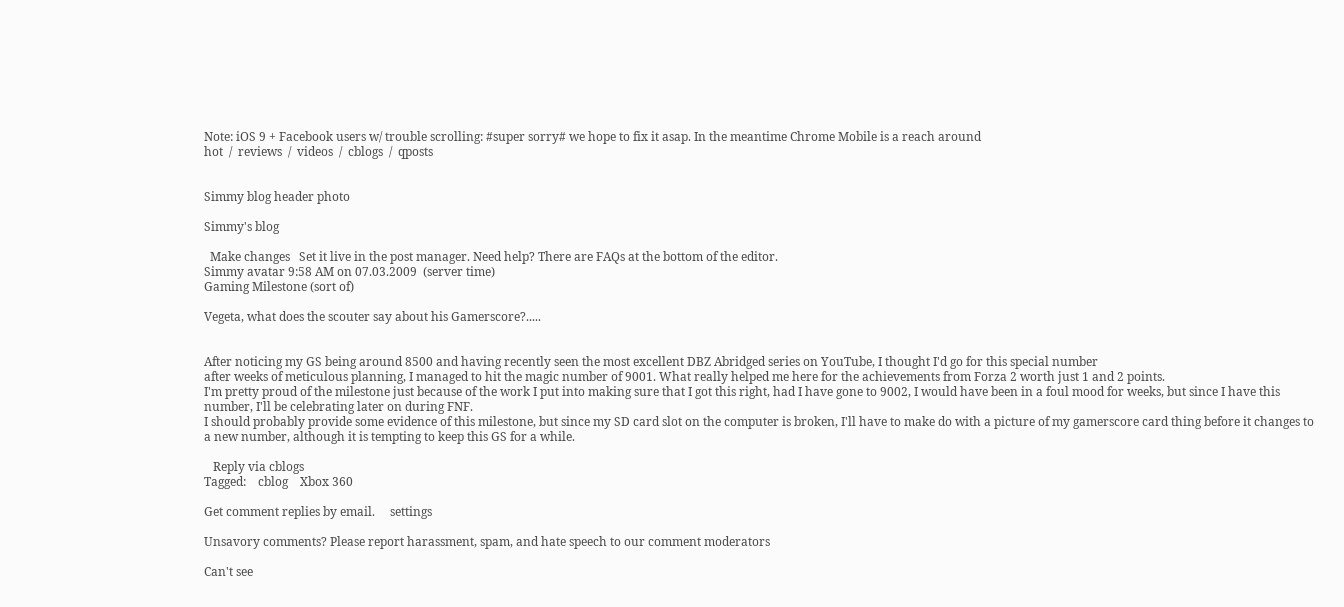Note: iOS 9 + Facebook users w/ trouble scrolling: #super sorry# we hope to fix it asap. In the meantime Chrome Mobile is a reach around
hot  /  reviews  /  videos  /  cblogs  /  qposts


Simmy blog header photo

Simmy's blog

  Make changes   Set it live in the post manager. Need help? There are FAQs at the bottom of the editor.
Simmy avatar 9:58 AM on 07.03.2009  (server time)
Gaming Milestone (sort of)

Vegeta, what does the scouter say about his Gamerscore?.....


After noticing my GS being around 8500 and having recently seen the most excellent DBZ Abridged series on YouTube, I thought I'd go for this special number
after weeks of meticulous planning, I managed to hit the magic number of 9001. What really helped me here for the achievements from Forza 2 worth just 1 and 2 points.
I'm pretty proud of the milestone just because of the work I put into making sure that I got this right, had I have gone to 9002, I would have been in a foul mood for weeks, but since I have this number, I'll be celebrating later on during FNF.
I should probably provide some evidence of this milestone, but since my SD card slot on the computer is broken, I'll have to make do with a picture of my gamerscore card thing before it changes to a new number, although it is tempting to keep this GS for a while.

   Reply via cblogs
Tagged:    cblog    Xbox 360

Get comment replies by email.     settings

Unsavory comments? Please report harassment, spam, and hate speech to our comment moderators

Can't see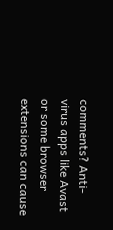comments? Anti-virus apps like Avast or some browser extensions can cause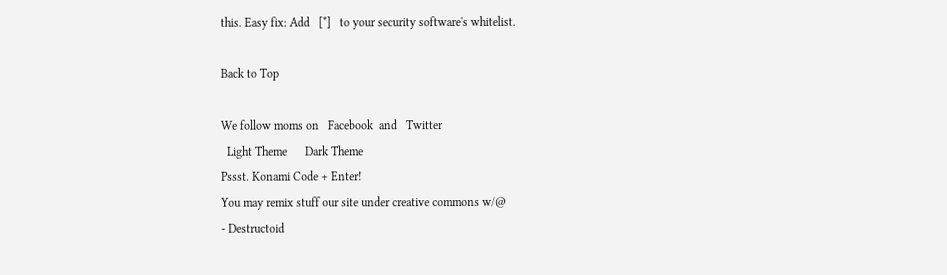this. Easy fix: Add   [*]   to your security software's whitelist.

Back to Top

We follow moms on   Facebook  and   Twitter
  Light Theme      Dark Theme
Pssst. Konami Code + Enter!
You may remix stuff our site under creative commons w/@
- Destructoid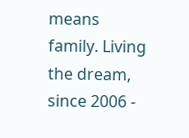means family. Living the dream, since 2006 -